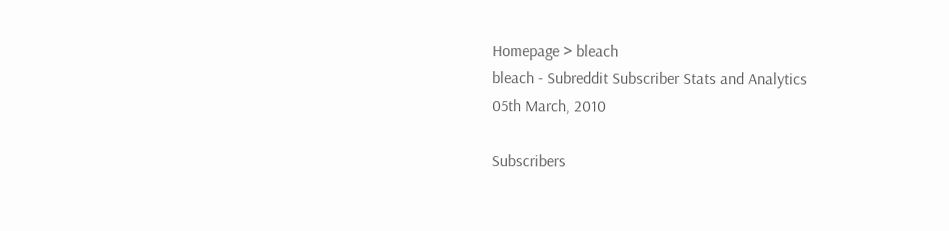Homepage > bleach
bleach - Subreddit Subscriber Stats and Analytics
05th March, 2010

Subscribers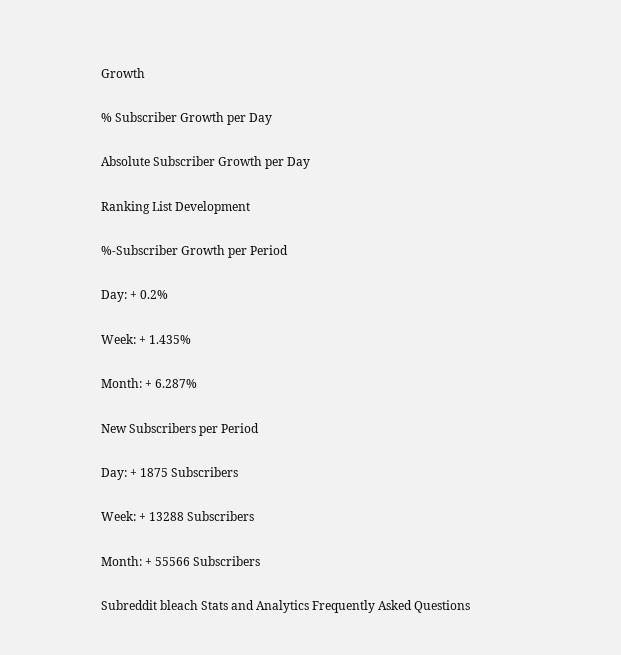Growth

% Subscriber Growth per Day

Absolute Subscriber Growth per Day

Ranking List Development

%-Subscriber Growth per Period

Day: + 0.2%

Week: + 1.435%

Month: + 6.287%

New Subscribers per Period

Day: + 1875 Subscribers

Week: + 13288 Subscribers

Month: + 55566 Subscribers

Subreddit bleach Stats and Analytics Frequently Asked Questions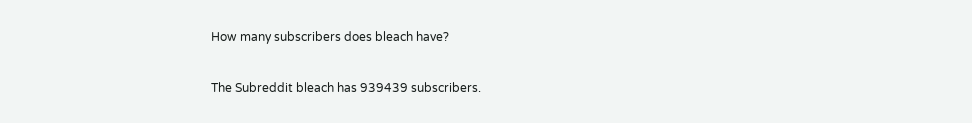How many subscribers does bleach have?

The Subreddit bleach has 939439 subscribers.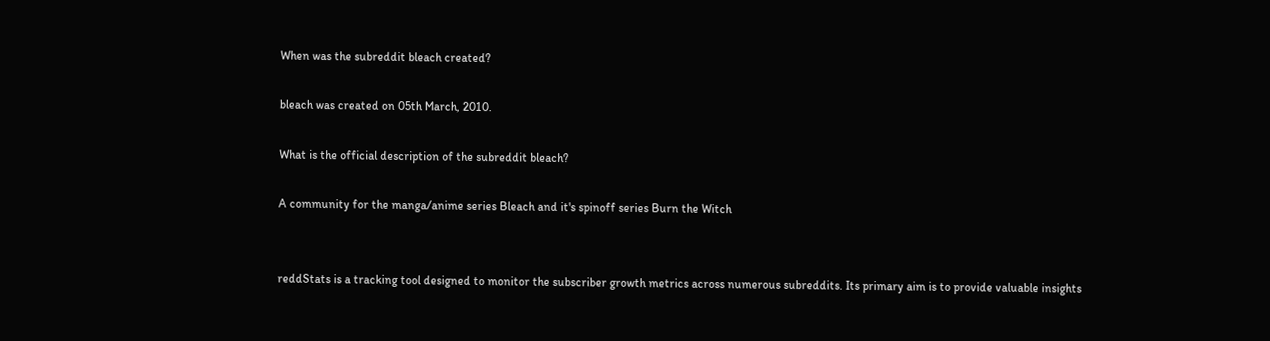When was the subreddit bleach created?

bleach was created on 05th March, 2010.

What is the official description of the subreddit bleach?

A community for the manga/anime series Bleach and it's spinoff series Burn the Witch


reddStats is a tracking tool designed to monitor the subscriber growth metrics across numerous subreddits. Its primary aim is to provide valuable insights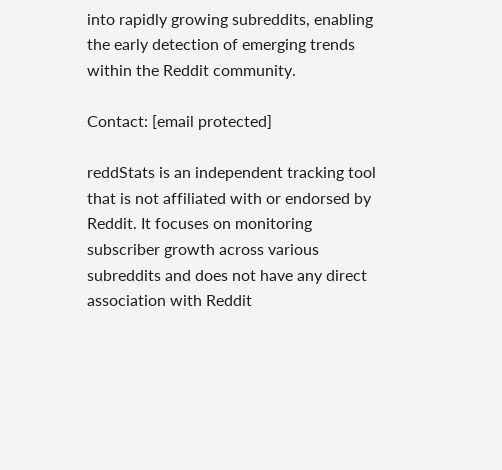into rapidly growing subreddits, enabling the early detection of emerging trends within the Reddit community.

Contact: [email protected]

reddStats is an independent tracking tool that is not affiliated with or endorsed by Reddit. It focuses on monitoring subscriber growth across various subreddits and does not have any direct association with Reddit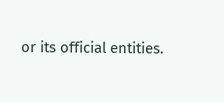or its official entities.